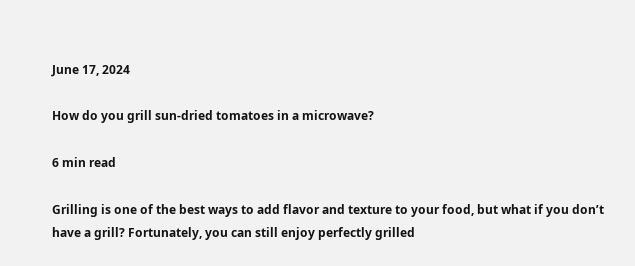June 17, 2024

How do you grill sun-dried tomatoes in a microwave?

6 min read

Grilling is one of the best ways to add flavor and texture to your food, but what if you don’t have a grill? Fortunately, you can still enjoy perfectly grilled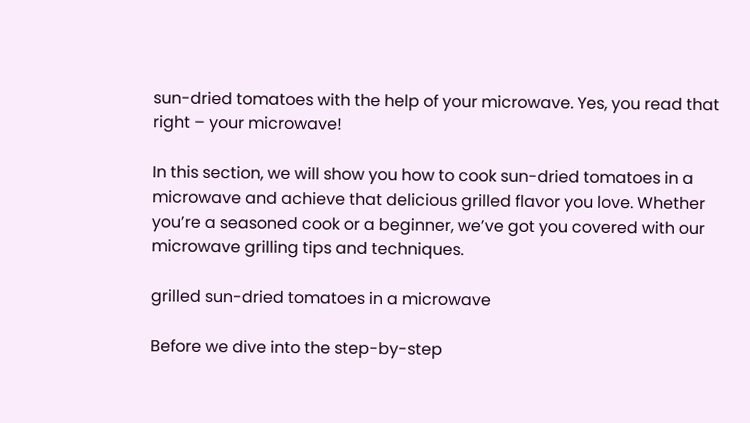sun-dried tomatoes with the help of your microwave. Yes, you read that right – your microwave!

In this section, we will show you how to cook sun-dried tomatoes in a microwave and achieve that delicious grilled flavor you love. Whether you’re a seasoned cook or a beginner, we’ve got you covered with our microwave grilling tips and techniques.

grilled sun-dried tomatoes in a microwave

Before we dive into the step-by-step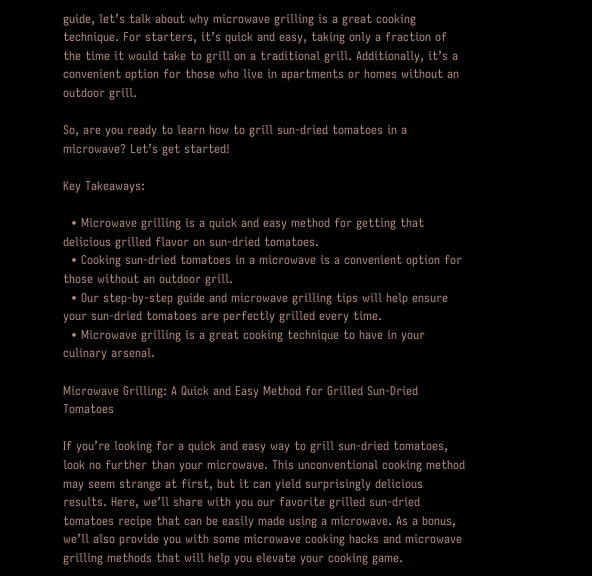guide, let’s talk about why microwave grilling is a great cooking technique. For starters, it’s quick and easy, taking only a fraction of the time it would take to grill on a traditional grill. Additionally, it’s a convenient option for those who live in apartments or homes without an outdoor grill.

So, are you ready to learn how to grill sun-dried tomatoes in a microwave? Let’s get started!

Key Takeaways:

  • Microwave grilling is a quick and easy method for getting that delicious grilled flavor on sun-dried tomatoes.
  • Cooking sun-dried tomatoes in a microwave is a convenient option for those without an outdoor grill.
  • Our step-by-step guide and microwave grilling tips will help ensure your sun-dried tomatoes are perfectly grilled every time.
  • Microwave grilling is a great cooking technique to have in your culinary arsenal.

Microwave Grilling: A Quick and Easy Method for Grilled Sun-Dried Tomatoes

If you’re looking for a quick and easy way to grill sun-dried tomatoes, look no further than your microwave. This unconventional cooking method may seem strange at first, but it can yield surprisingly delicious results. Here, we’ll share with you our favorite grilled sun-dried tomatoes recipe that can be easily made using a microwave. As a bonus, we’ll also provide you with some microwave cooking hacks and microwave grilling methods that will help you elevate your cooking game.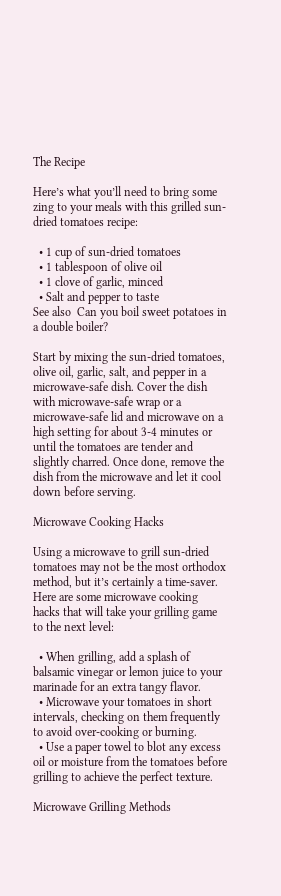The Recipe

Here’s what you’ll need to bring some zing to your meals with this grilled sun-dried tomatoes recipe:

  • 1 cup of sun-dried tomatoes
  • 1 tablespoon of olive oil
  • 1 clove of garlic, minced
  • Salt and pepper to taste
See also  Can you boil sweet potatoes in a double boiler?

Start by mixing the sun-dried tomatoes, olive oil, garlic, salt, and pepper in a microwave-safe dish. Cover the dish with microwave-safe wrap or a microwave-safe lid and microwave on a high setting for about 3-4 minutes or until the tomatoes are tender and slightly charred. Once done, remove the dish from the microwave and let it cool down before serving.

Microwave Cooking Hacks

Using a microwave to grill sun-dried tomatoes may not be the most orthodox method, but it’s certainly a time-saver. Here are some microwave cooking hacks that will take your grilling game to the next level:

  • When grilling, add a splash of balsamic vinegar or lemon juice to your marinade for an extra tangy flavor.
  • Microwave your tomatoes in short intervals, checking on them frequently to avoid over-cooking or burning.
  • Use a paper towel to blot any excess oil or moisture from the tomatoes before grilling to achieve the perfect texture.

Microwave Grilling Methods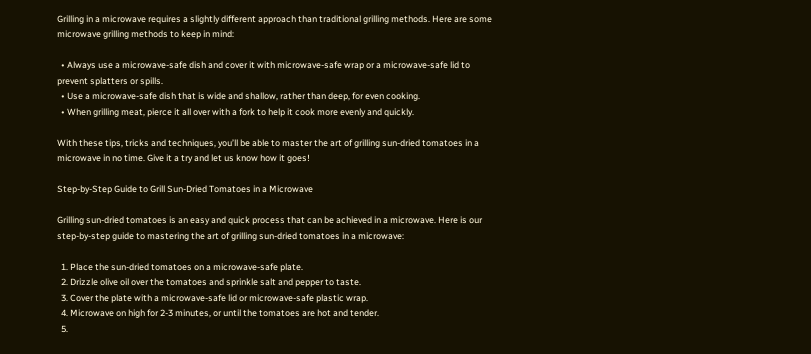Grilling in a microwave requires a slightly different approach than traditional grilling methods. Here are some microwave grilling methods to keep in mind:

  • Always use a microwave-safe dish and cover it with microwave-safe wrap or a microwave-safe lid to prevent splatters or spills.
  • Use a microwave-safe dish that is wide and shallow, rather than deep, for even cooking.
  • When grilling meat, pierce it all over with a fork to help it cook more evenly and quickly.

With these tips, tricks and techniques, you’ll be able to master the art of grilling sun-dried tomatoes in a microwave in no time. Give it a try and let us know how it goes!

Step-by-Step Guide to Grill Sun-Dried Tomatoes in a Microwave

Grilling sun-dried tomatoes is an easy and quick process that can be achieved in a microwave. Here is our step-by-step guide to mastering the art of grilling sun-dried tomatoes in a microwave:

  1. Place the sun-dried tomatoes on a microwave-safe plate.
  2. Drizzle olive oil over the tomatoes and sprinkle salt and pepper to taste.
  3. Cover the plate with a microwave-safe lid or microwave-safe plastic wrap.
  4. Microwave on high for 2-3 minutes, or until the tomatoes are hot and tender.
  5.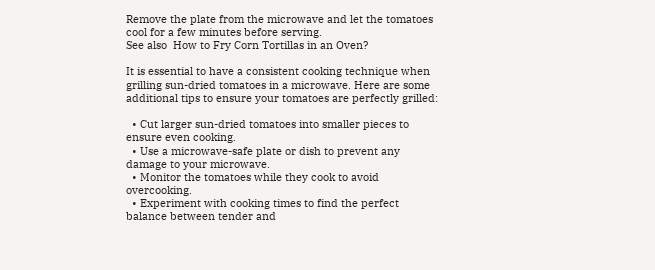Remove the plate from the microwave and let the tomatoes cool for a few minutes before serving.
See also  How to Fry Corn Tortillas in an Oven?

It is essential to have a consistent cooking technique when grilling sun-dried tomatoes in a microwave. Here are some additional tips to ensure your tomatoes are perfectly grilled:

  • Cut larger sun-dried tomatoes into smaller pieces to ensure even cooking.
  • Use a microwave-safe plate or dish to prevent any damage to your microwave.
  • Monitor the tomatoes while they cook to avoid overcooking.
  • Experiment with cooking times to find the perfect balance between tender and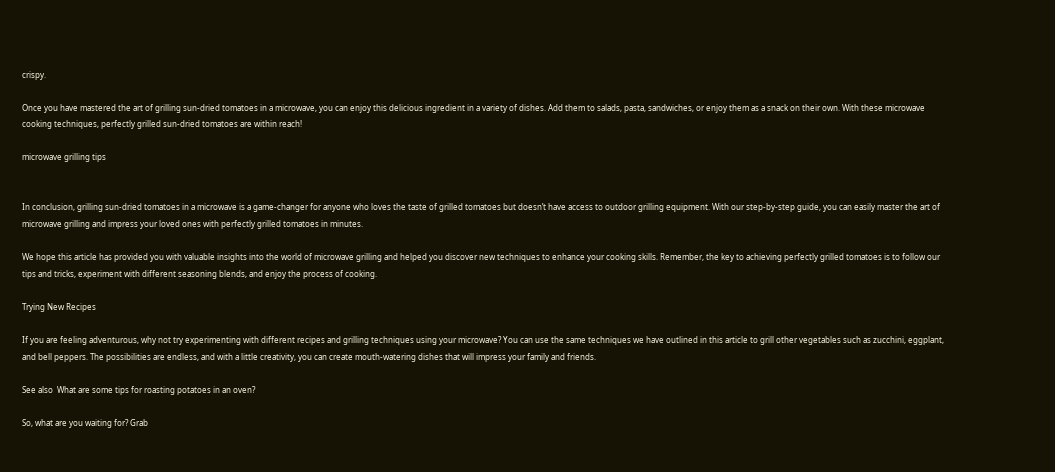crispy.

Once you have mastered the art of grilling sun-dried tomatoes in a microwave, you can enjoy this delicious ingredient in a variety of dishes. Add them to salads, pasta, sandwiches, or enjoy them as a snack on their own. With these microwave cooking techniques, perfectly grilled sun-dried tomatoes are within reach!

microwave grilling tips


In conclusion, grilling sun-dried tomatoes in a microwave is a game-changer for anyone who loves the taste of grilled tomatoes but doesn’t have access to outdoor grilling equipment. With our step-by-step guide, you can easily master the art of microwave grilling and impress your loved ones with perfectly grilled tomatoes in minutes.

We hope this article has provided you with valuable insights into the world of microwave grilling and helped you discover new techniques to enhance your cooking skills. Remember, the key to achieving perfectly grilled tomatoes is to follow our tips and tricks, experiment with different seasoning blends, and enjoy the process of cooking.

Trying New Recipes

If you are feeling adventurous, why not try experimenting with different recipes and grilling techniques using your microwave? You can use the same techniques we have outlined in this article to grill other vegetables such as zucchini, eggplant, and bell peppers. The possibilities are endless, and with a little creativity, you can create mouth-watering dishes that will impress your family and friends.

See also  What are some tips for roasting potatoes in an oven?

So, what are you waiting for? Grab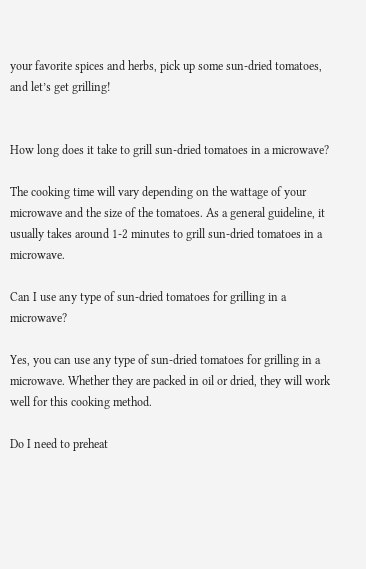your favorite spices and herbs, pick up some sun-dried tomatoes, and let’s get grilling!


How long does it take to grill sun-dried tomatoes in a microwave?

The cooking time will vary depending on the wattage of your microwave and the size of the tomatoes. As a general guideline, it usually takes around 1-2 minutes to grill sun-dried tomatoes in a microwave.

Can I use any type of sun-dried tomatoes for grilling in a microwave?

Yes, you can use any type of sun-dried tomatoes for grilling in a microwave. Whether they are packed in oil or dried, they will work well for this cooking method.

Do I need to preheat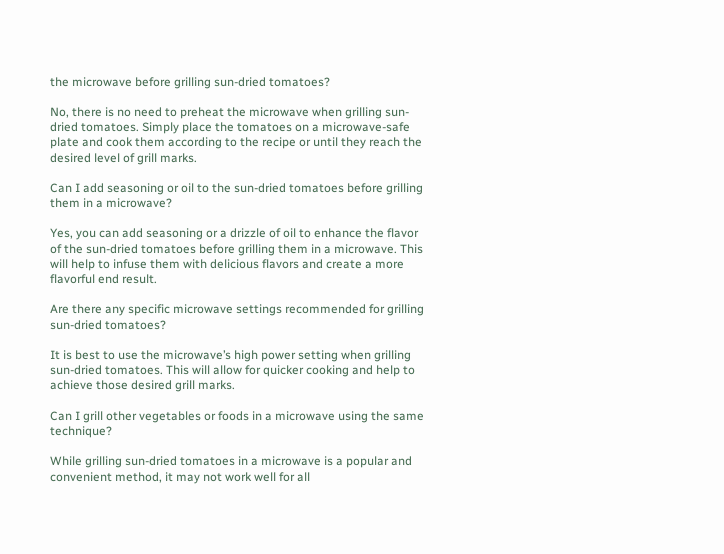the microwave before grilling sun-dried tomatoes?

No, there is no need to preheat the microwave when grilling sun-dried tomatoes. Simply place the tomatoes on a microwave-safe plate and cook them according to the recipe or until they reach the desired level of grill marks.

Can I add seasoning or oil to the sun-dried tomatoes before grilling them in a microwave?

Yes, you can add seasoning or a drizzle of oil to enhance the flavor of the sun-dried tomatoes before grilling them in a microwave. This will help to infuse them with delicious flavors and create a more flavorful end result.

Are there any specific microwave settings recommended for grilling sun-dried tomatoes?

It is best to use the microwave’s high power setting when grilling sun-dried tomatoes. This will allow for quicker cooking and help to achieve those desired grill marks.

Can I grill other vegetables or foods in a microwave using the same technique?

While grilling sun-dried tomatoes in a microwave is a popular and convenient method, it may not work well for all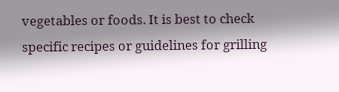vegetables or foods. It is best to check specific recipes or guidelines for grilling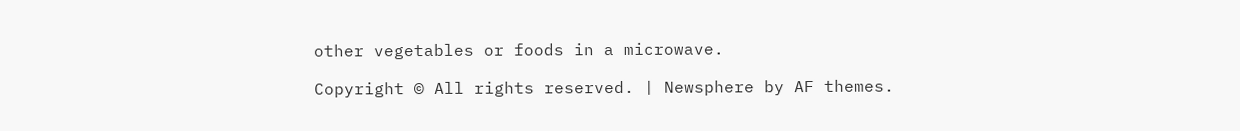other vegetables or foods in a microwave.

Copyright © All rights reserved. | Newsphere by AF themes.